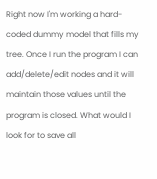Right now I'm working a hard-coded dummy model that fills my tree. Once I run the program I can add/delete/edit nodes and it will maintain those values until the program is closed. What would I look for to save all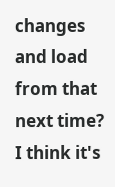changes and load from that next time? I think it's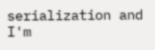serialization and I'm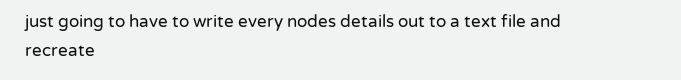just going to have to write every nodes details out to a text file and recreate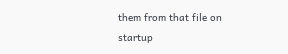them from that file on startup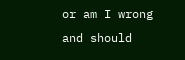or am I wrong and should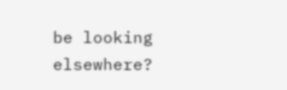be looking elsewhere?